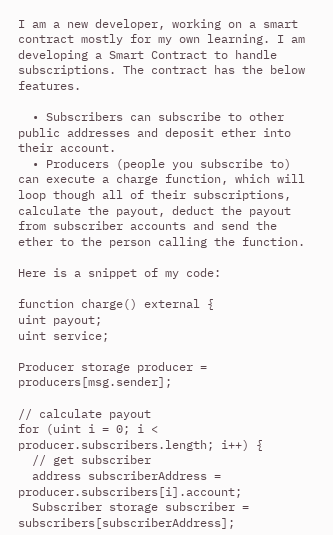I am a new developer, working on a smart contract mostly for my own learning. I am developing a Smart Contract to handle subscriptions. The contract has the below features.

  • Subscribers can subscribe to other public addresses and deposit ether into their account.
  • Producers (people you subscribe to) can execute a charge function, which will loop though all of their subscriptions, calculate the payout, deduct the payout from subscriber accounts and send the ether to the person calling the function.

Here is a snippet of my code:

function charge() external {
uint payout;
uint service;

Producer storage producer = producers[msg.sender];

// calculate payout
for (uint i = 0; i < producer.subscribers.length; i++) {
  // get subscriber
  address subscriberAddress = producer.subscribers[i].account;
  Subscriber storage subscriber = subscribers[subscriberAddress];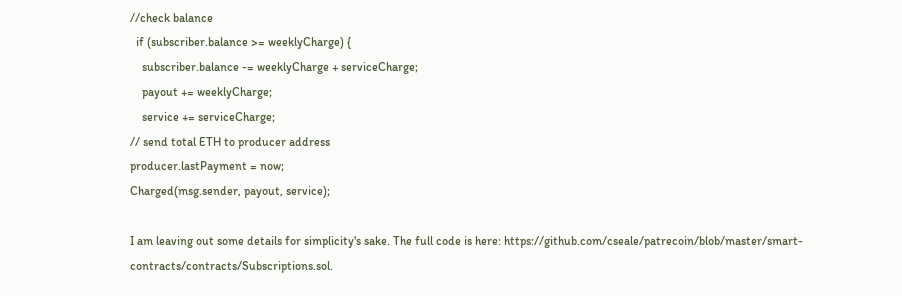//check balance
  if (subscriber.balance >= weeklyCharge) {
    subscriber.balance -= weeklyCharge + serviceCharge;
    payout += weeklyCharge;
    service += serviceCharge;
// send total ETH to producer address
producer.lastPayment = now;
Charged(msg.sender, payout, service);

I am leaving out some details for simplicity's sake. The full code is here: https://github.com/cseale/patrecoin/blob/master/smart-contracts/contracts/Subscriptions.sol.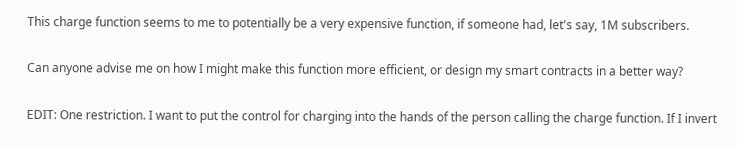This charge function seems to me to potentially be a very expensive function, if someone had, let's say, 1M subscribers.

Can anyone advise me on how I might make this function more efficient, or design my smart contracts in a better way?

EDIT: One restriction. I want to put the control for charging into the hands of the person calling the charge function. If I invert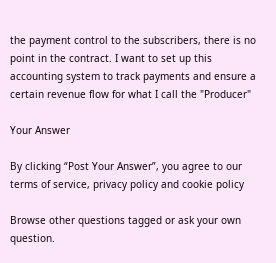the payment control to the subscribers, there is no point in the contract. I want to set up this accounting system to track payments and ensure a certain revenue flow for what I call the "Producer"

Your Answer

By clicking “Post Your Answer”, you agree to our terms of service, privacy policy and cookie policy

Browse other questions tagged or ask your own question.